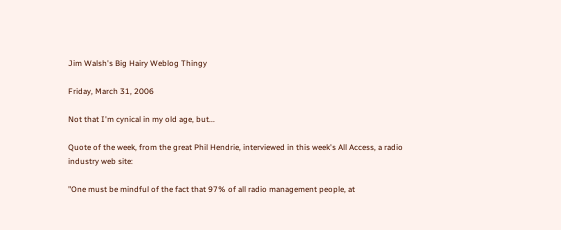Jim Walsh's Big Hairy Weblog Thingy

Friday, March 31, 2006

Not that I'm cynical in my old age, but...

Quote of the week, from the great Phil Hendrie, interviewed in this week's All Access, a radio industry web site:

"One must be mindful of the fact that 97% of all radio management people, at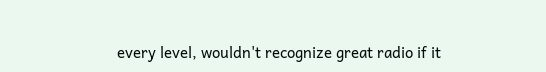every level, wouldn't recognize great radio if it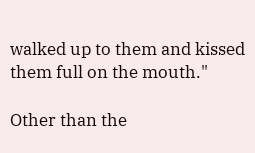walked up to them and kissed them full on the mouth."

Other than the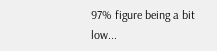97% figure being a bit low...